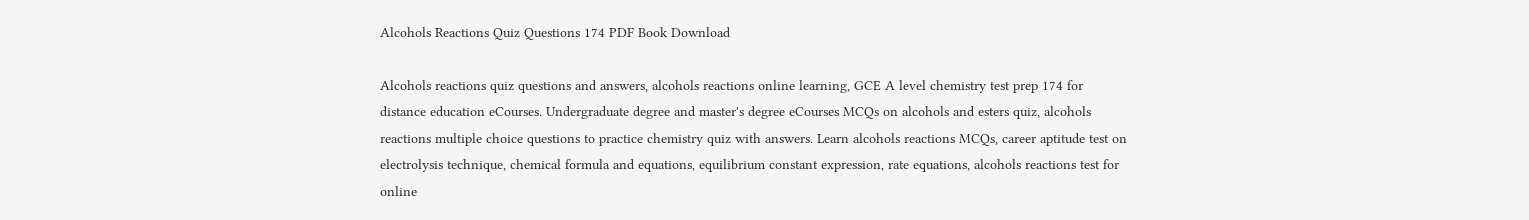Alcohols Reactions Quiz Questions 174 PDF Book Download

Alcohols reactions quiz questions and answers, alcohols reactions online learning, GCE A level chemistry test prep 174 for distance education eCourses. Undergraduate degree and master's degree eCourses MCQs on alcohols and esters quiz, alcohols reactions multiple choice questions to practice chemistry quiz with answers. Learn alcohols reactions MCQs, career aptitude test on electrolysis technique, chemical formula and equations, equilibrium constant expression, rate equations, alcohols reactions test for online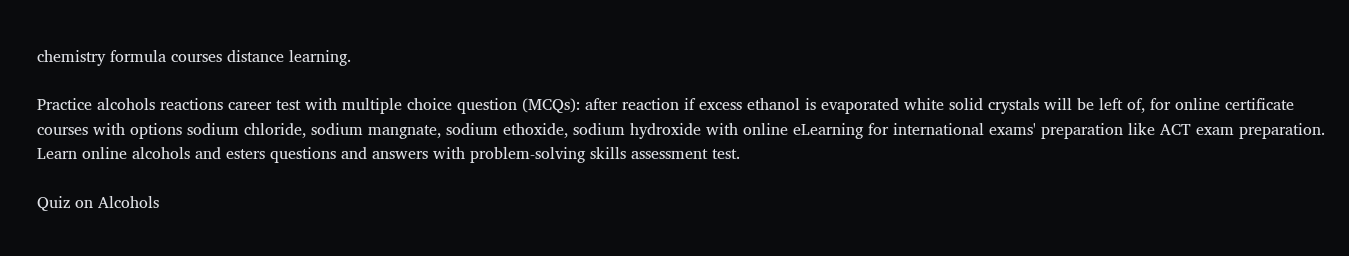chemistry formula courses distance learning.

Practice alcohols reactions career test with multiple choice question (MCQs): after reaction if excess ethanol is evaporated white solid crystals will be left of, for online certificate courses with options sodium chloride, sodium mangnate, sodium ethoxide, sodium hydroxide with online eLearning for international exams' preparation like ACT exam preparation. Learn online alcohols and esters questions and answers with problem-solving skills assessment test.

Quiz on Alcohols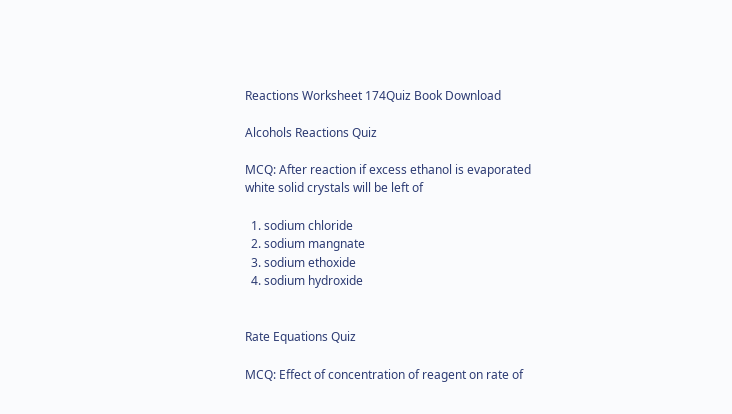Reactions Worksheet 174Quiz Book Download

Alcohols Reactions Quiz

MCQ: After reaction if excess ethanol is evaporated white solid crystals will be left of

  1. sodium chloride
  2. sodium mangnate
  3. sodium ethoxide
  4. sodium hydroxide


Rate Equations Quiz

MCQ: Effect of concentration of reagent on rate of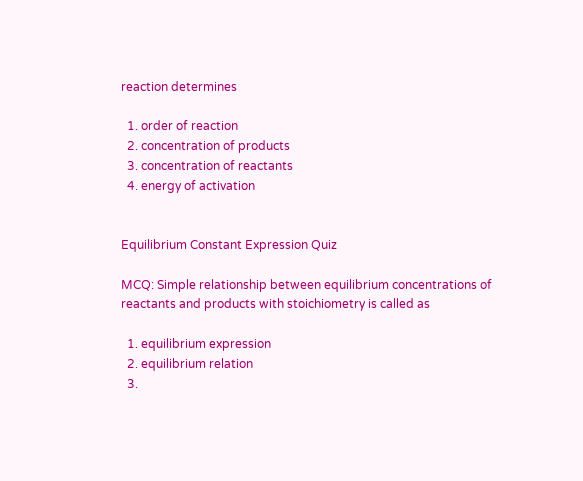reaction determines

  1. order of reaction
  2. concentration of products
  3. concentration of reactants
  4. energy of activation


Equilibrium Constant Expression Quiz

MCQ: Simple relationship between equilibrium concentrations of reactants and products with stoichiometry is called as

  1. equilibrium expression
  2. equilibrium relation
  3.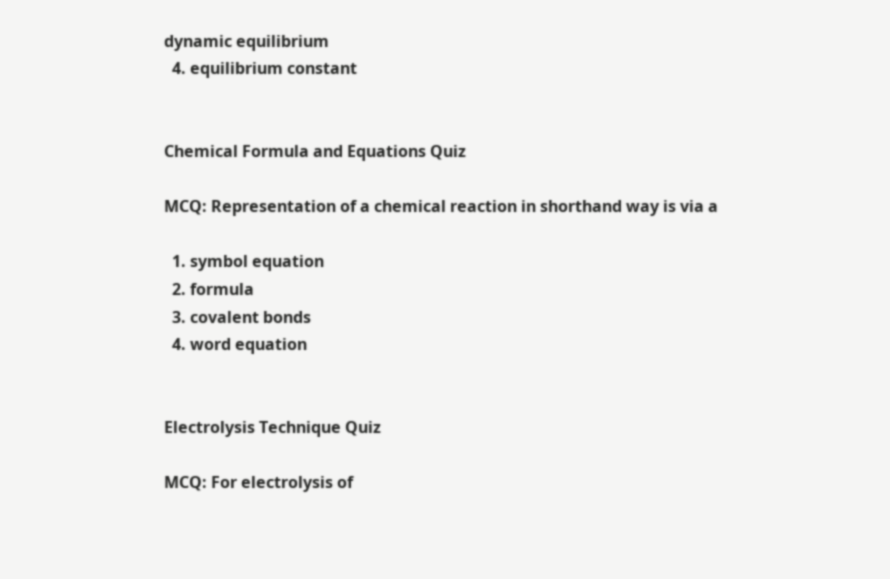dynamic equilibrium
  4. equilibrium constant


Chemical Formula and Equations Quiz

MCQ: Representation of a chemical reaction in shorthand way is via a

  1. symbol equation
  2. formula
  3. covalent bonds
  4. word equation


Electrolysis Technique Quiz

MCQ: For electrolysis of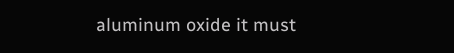aluminum oxide it must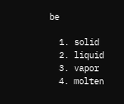be

  1. solid
  2. liquid
  3. vapor
  4. molten